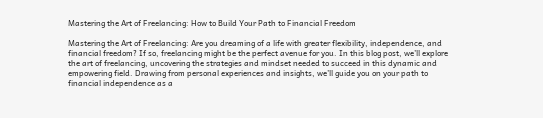Mastering the Art of Freelancing: How to Build Your Path to Financial Freedom

Mastering the Art of Freelancing: Are you dreaming of a life with greater flexibility, independence, and financial freedom? If so, freelancing might be the perfect avenue for you. In this blog post, we’ll explore the art of freelancing, uncovering the strategies and mindset needed to succeed in this dynamic and empowering field. Drawing from personal experiences and insights, we’ll guide you on your path to financial independence as a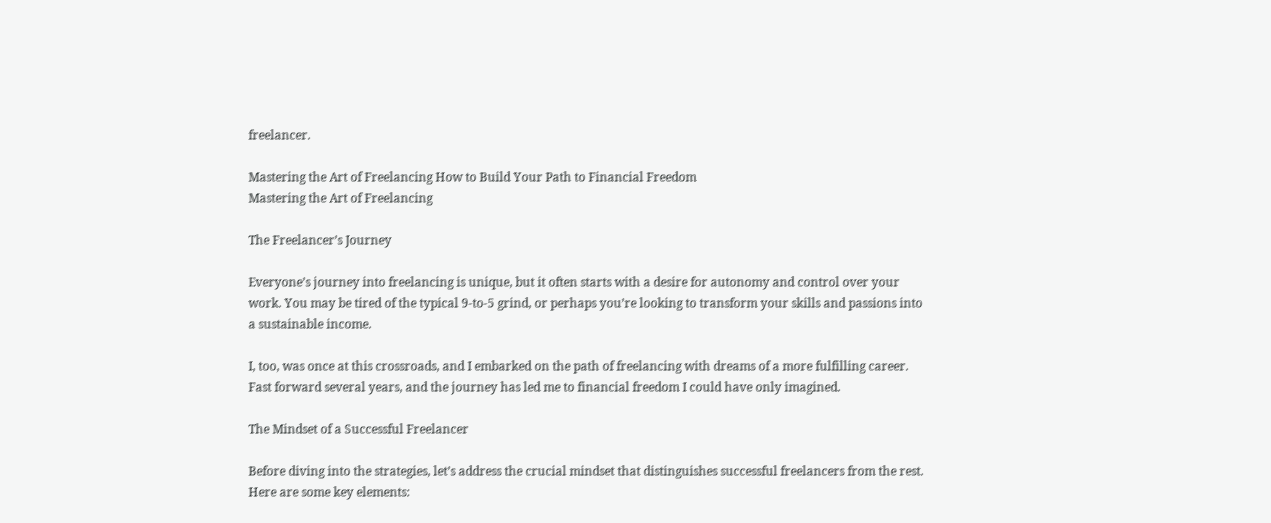freelancer.

Mastering the Art of Freelancing How to Build Your Path to Financial Freedom
Mastering the Art of Freelancing

The Freelancer’s Journey

Everyone’s journey into freelancing is unique, but it often starts with a desire for autonomy and control over your work. You may be tired of the typical 9-to-5 grind, or perhaps you’re looking to transform your skills and passions into a sustainable income.

I, too, was once at this crossroads, and I embarked on the path of freelancing with dreams of a more fulfilling career. Fast forward several years, and the journey has led me to financial freedom I could have only imagined.

The Mindset of a Successful Freelancer

Before diving into the strategies, let’s address the crucial mindset that distinguishes successful freelancers from the rest. Here are some key elements: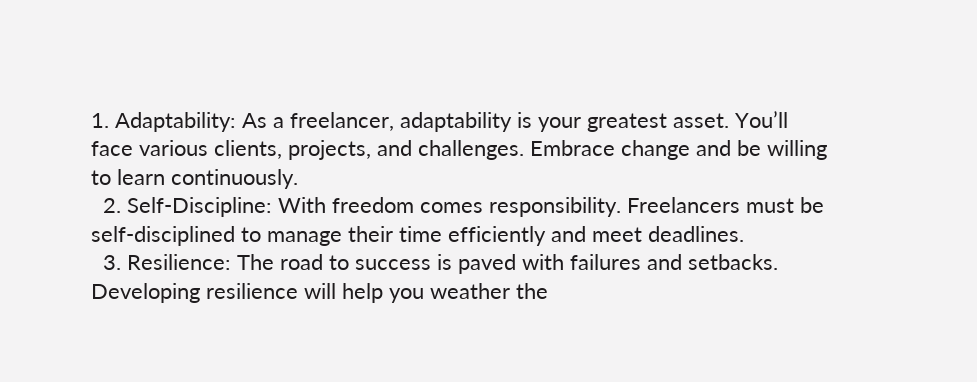1. Adaptability: As a freelancer, adaptability is your greatest asset. You’ll face various clients, projects, and challenges. Embrace change and be willing to learn continuously.
  2. Self-Discipline: With freedom comes responsibility. Freelancers must be self-disciplined to manage their time efficiently and meet deadlines.
  3. Resilience: The road to success is paved with failures and setbacks. Developing resilience will help you weather the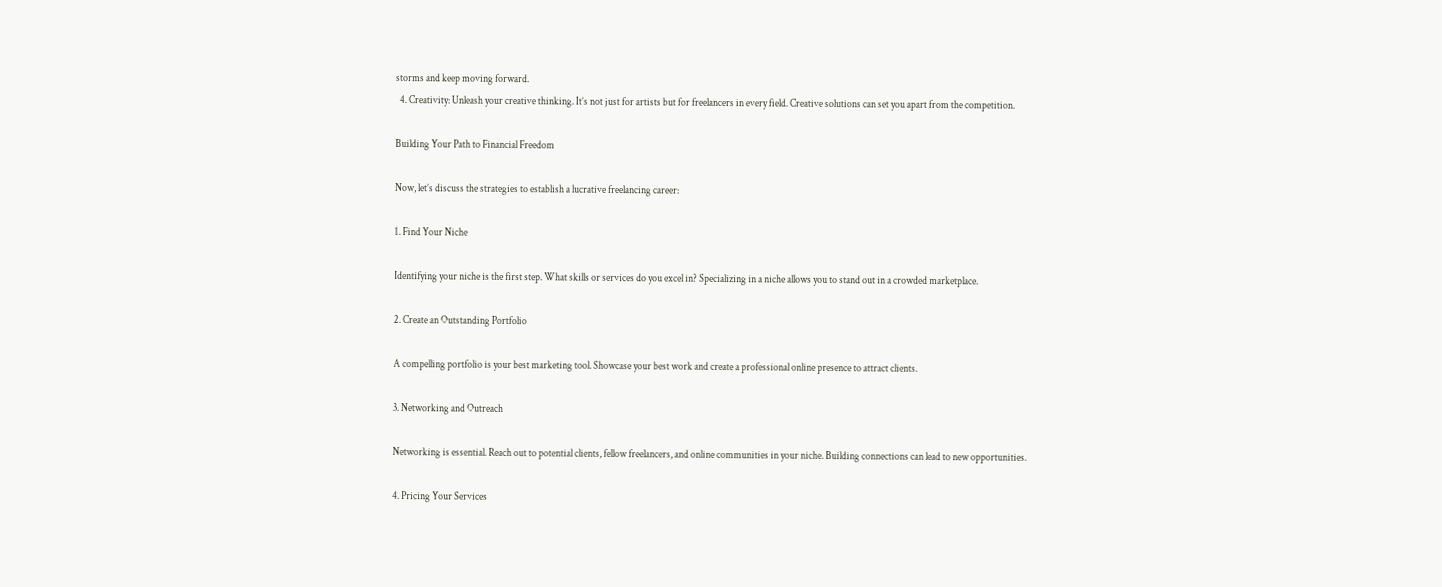storms and keep moving forward.
  4. Creativity: Unleash your creative thinking. It’s not just for artists but for freelancers in every field. Creative solutions can set you apart from the competition.

Building Your Path to Financial Freedom

Now, let’s discuss the strategies to establish a lucrative freelancing career:

1. Find Your Niche

Identifying your niche is the first step. What skills or services do you excel in? Specializing in a niche allows you to stand out in a crowded marketplace.

2. Create an Outstanding Portfolio

A compelling portfolio is your best marketing tool. Showcase your best work and create a professional online presence to attract clients.

3. Networking and Outreach

Networking is essential. Reach out to potential clients, fellow freelancers, and online communities in your niche. Building connections can lead to new opportunities.

4. Pricing Your Services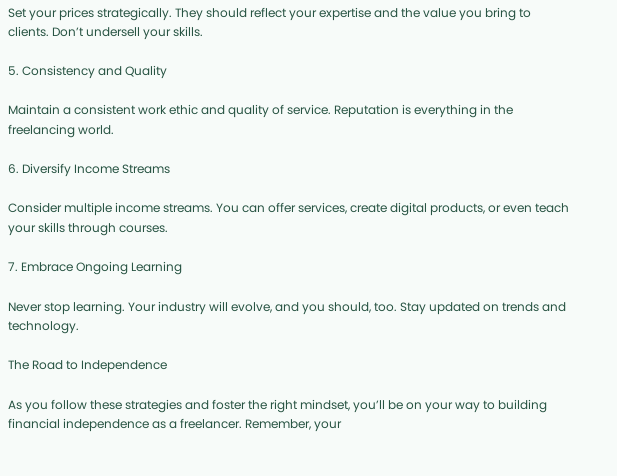Set your prices strategically. They should reflect your expertise and the value you bring to clients. Don’t undersell your skills.

5. Consistency and Quality

Maintain a consistent work ethic and quality of service. Reputation is everything in the freelancing world.

6. Diversify Income Streams

Consider multiple income streams. You can offer services, create digital products, or even teach your skills through courses.

7. Embrace Ongoing Learning

Never stop learning. Your industry will evolve, and you should, too. Stay updated on trends and technology.

The Road to Independence

As you follow these strategies and foster the right mindset, you’ll be on your way to building financial independence as a freelancer. Remember, your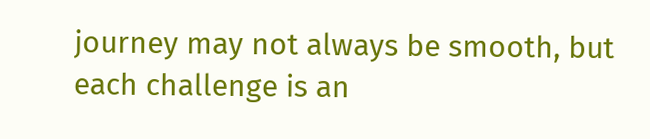journey may not always be smooth, but each challenge is an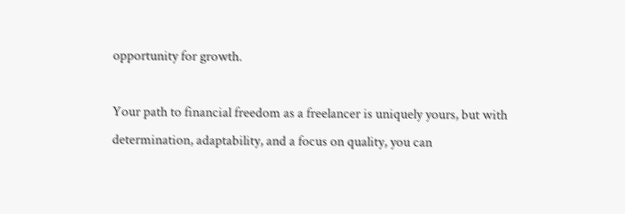opportunity for growth.

Your path to financial freedom as a freelancer is uniquely yours, but with determination, adaptability, and a focus on quality, you can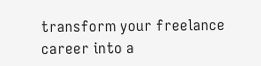transform your freelance career into a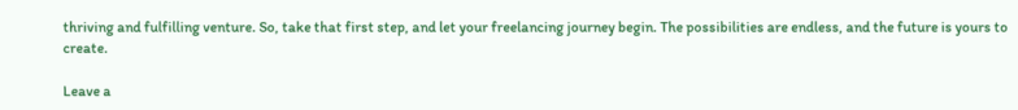thriving and fulfilling venture. So, take that first step, and let your freelancing journey begin. The possibilities are endless, and the future is yours to create.

Leave a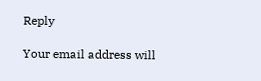Reply

Your email address will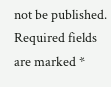not be published. Required fields are marked *